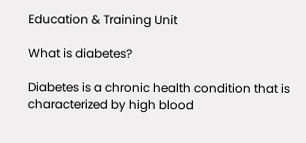Education & Training Unit

What is diabetes?

Diabetes is a chronic health condition that is characterized by high blood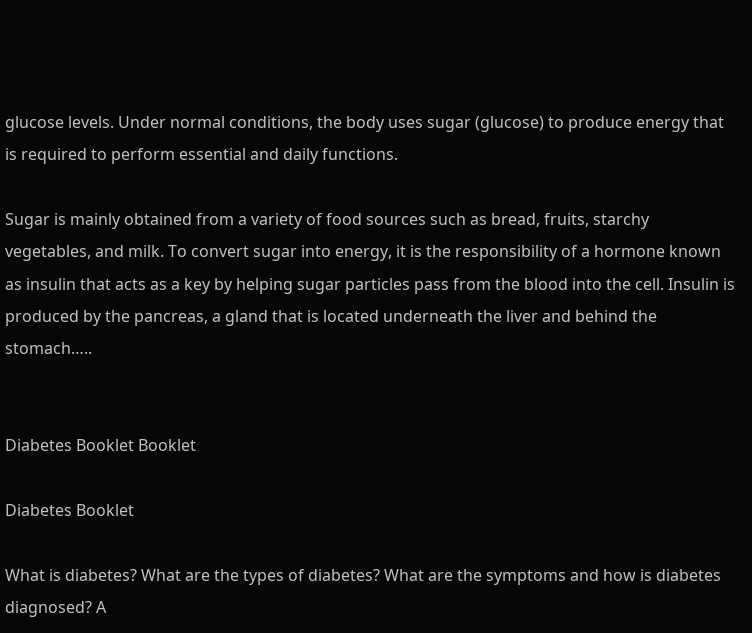glucose levels. Under normal conditions, the body uses sugar (glucose) to produce energy that is required to perform essential and daily functions.

Sugar is mainly obtained from a variety of food sources such as bread, fruits, starchy vegetables, and milk. To convert sugar into energy, it is the responsibility of a hormone known as insulin that acts as a key by helping sugar particles pass from the blood into the cell. Insulin is produced by the pancreas, a gland that is located underneath the liver and behind the stomach…..


Diabetes Booklet Booklet

Diabetes Booklet

What is diabetes? What are the types of diabetes? What are the symptoms and how is diabetes diagnosed? A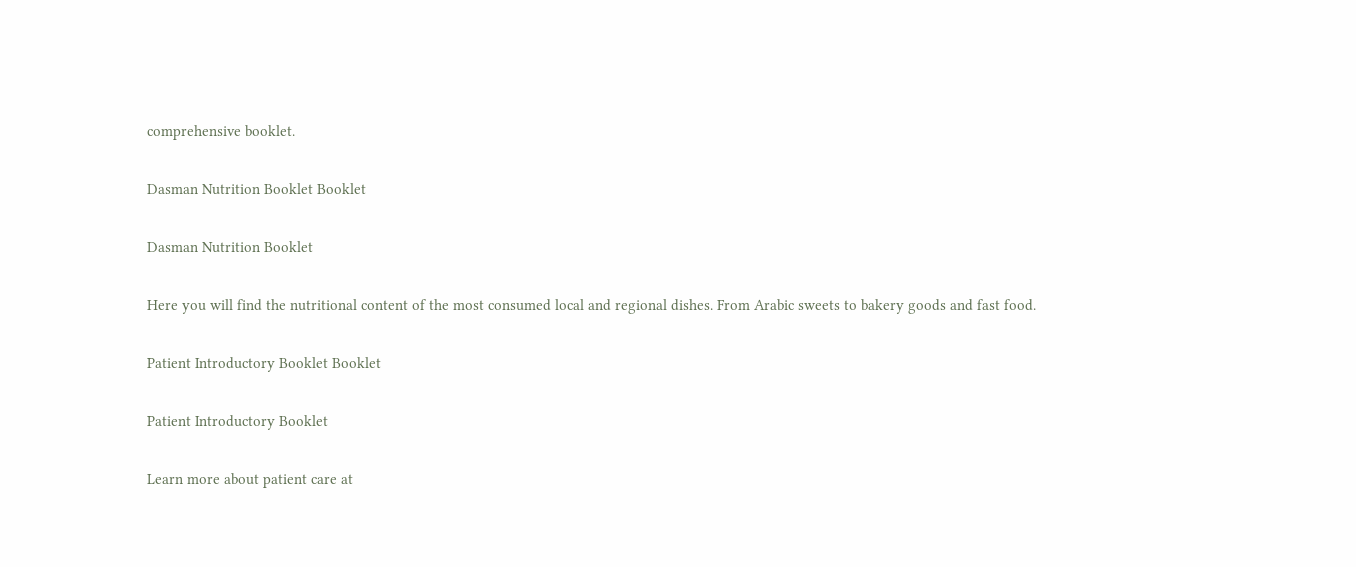comprehensive booklet.

Dasman Nutrition Booklet Booklet

Dasman Nutrition Booklet

Here you will find the nutritional content of the most consumed local and regional dishes. From Arabic sweets to bakery goods and fast food.

Patient Introductory Booklet Booklet

Patient Introductory Booklet

Learn more about patient care at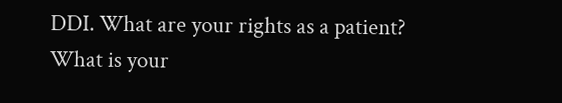DDI. What are your rights as a patient? What is your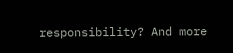responsibility? And more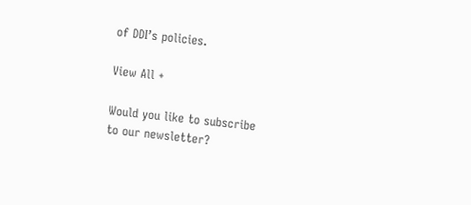of DDI’s policies.

View All +

Would you like to subscribe
to our newsletter?